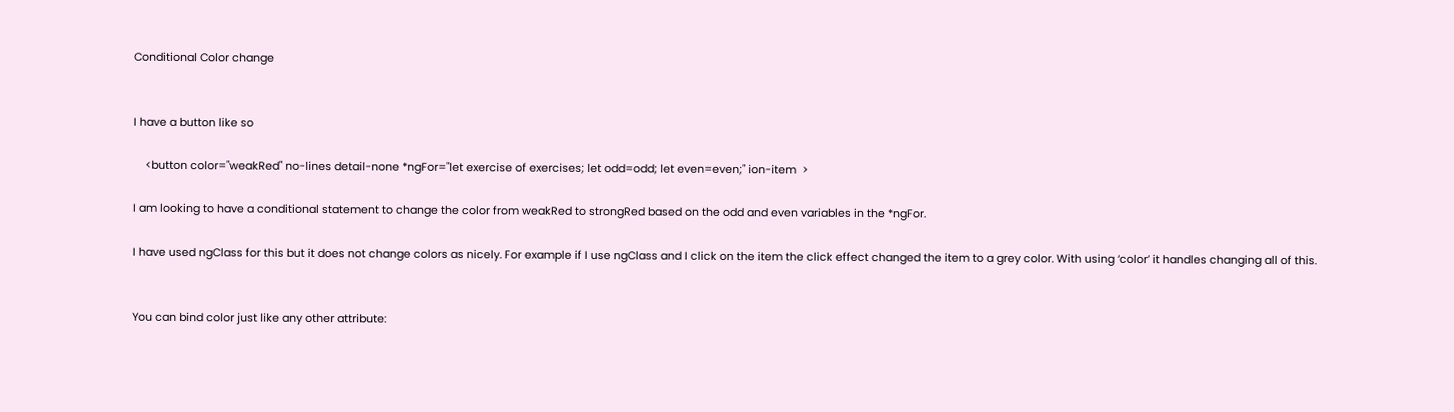Conditional Color change


I have a button like so

    <button color="weakRed" no-lines detail-none *ngFor="let exercise of exercises; let odd=odd; let even=even;" ion-item  >

I am looking to have a conditional statement to change the color from weakRed to strongRed based on the odd and even variables in the *ngFor.

I have used ngClass for this but it does not change colors as nicely. For example if I use ngClass and I click on the item the click effect changed the item to a grey color. With using ‘color’ it handles changing all of this.


You can bind color just like any other attribute: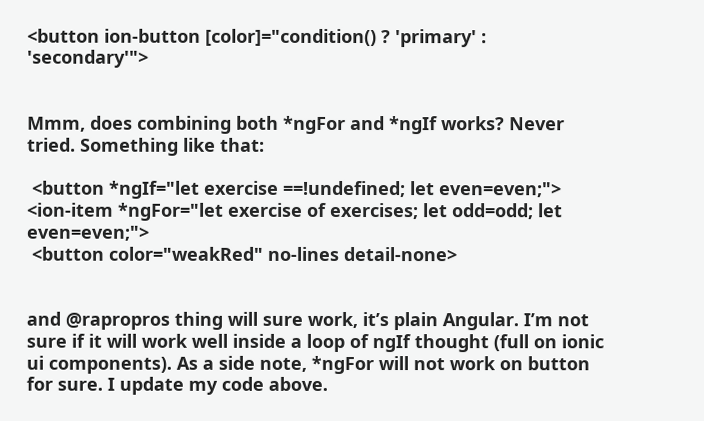<button ion-button [color]="condition() ? 'primary' : 'secondary'">


Mmm, does combining both *ngFor and *ngIf works? Never tried. Something like that:

 <button *ngIf="let exercise ==!undefined; let even=even;">
<ion-item *ngFor="let exercise of exercises; let odd=odd; let even=even;">
 <button color="weakRed" no-lines detail-none>


and @rapropros thing will sure work, it’s plain Angular. I’m not sure if it will work well inside a loop of ngIf thought (full on ionic ui components). As a side note, *ngFor will not work on button for sure. I update my code above.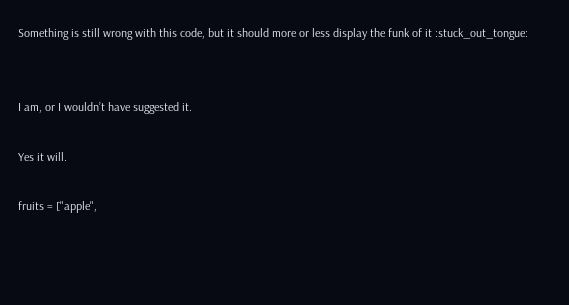Something is still wrong with this code, but it should more or less display the funk of it :stuck_out_tongue:


I am, or I wouldn’t have suggested it.

Yes it will.

fruits = ["apple",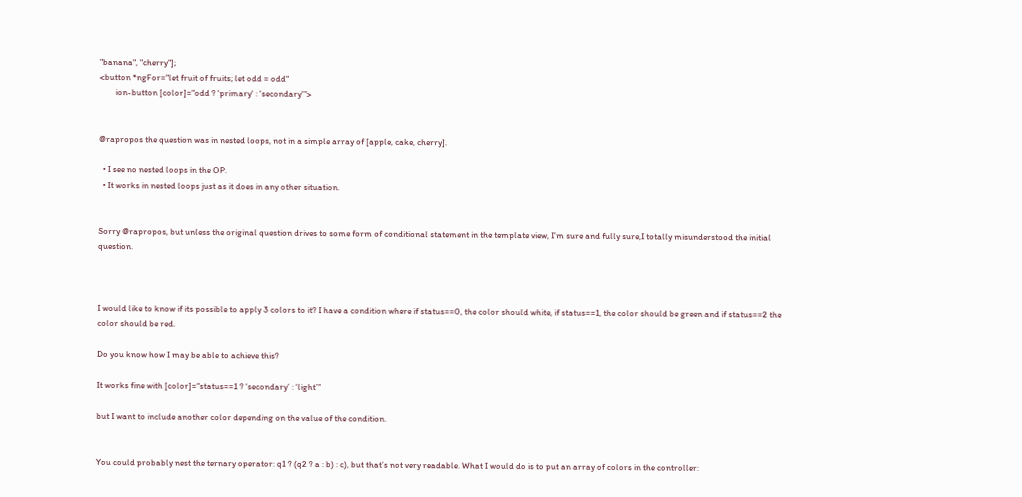"banana", "cherry"];
<button *ngFor="let fruit of fruits; let odd = odd"
        ion-button [color]="odd ? 'primary' : 'secondary'">


@rapropos the question was in nested loops, not in a simple array of [apple, cake, cherry].

  • I see no nested loops in the OP.
  • It works in nested loops just as it does in any other situation.


Sorry @rapropos, but unless the original question drives to some form of conditional statement in the template view, I’m sure and fully sure,I totally misunderstood the initial question.



I would like to know if its possible to apply 3 colors to it? I have a condition where if status==0, the color should white, if status==1, the color should be green and if status==2 the color should be red.

Do you know how I may be able to achieve this?

It works fine with [color]=“status==1 ? ‘secondary’ : ‘light’”

but I want to include another color depending on the value of the condition.


You could probably nest the ternary operator: q1 ? (q2 ? a : b) : c), but that’s not very readable. What I would do is to put an array of colors in the controller: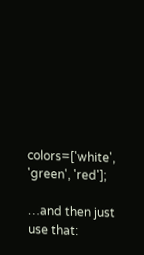colors=['white', 'green', 'red'];

…and then just use that: